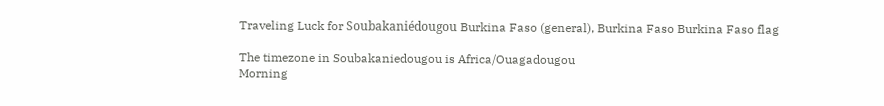Traveling Luck for Soubakaniédougou Burkina Faso (general), Burkina Faso Burkina Faso flag

The timezone in Soubakaniedougou is Africa/Ouagadougou
Morning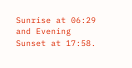Sunrise at 06:29 and Evening Sunset at 17:58.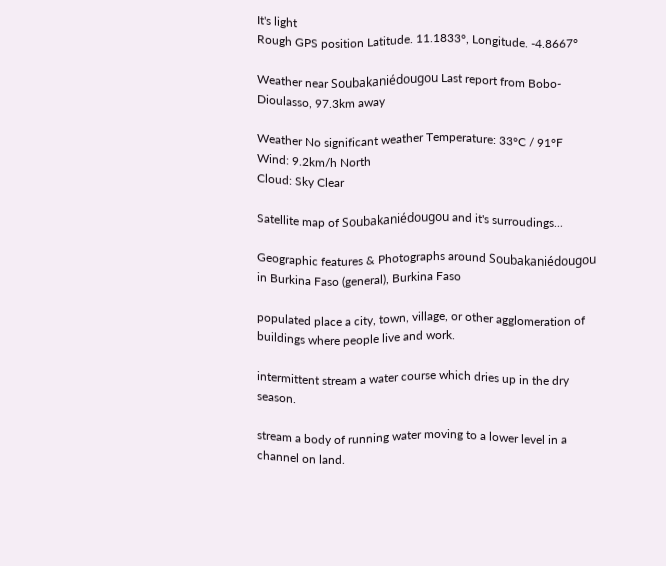It's light
Rough GPS position Latitude. 11.1833°, Longitude. -4.8667°

Weather near Soubakaniédougou Last report from Bobo-Dioulasso, 97.3km away

Weather No significant weather Temperature: 33°C / 91°F
Wind: 9.2km/h North
Cloud: Sky Clear

Satellite map of Soubakaniédougou and it's surroudings...

Geographic features & Photographs around Soubakaniédougou in Burkina Faso (general), Burkina Faso

populated place a city, town, village, or other agglomeration of buildings where people live and work.

intermittent stream a water course which dries up in the dry season.

stream a body of running water moving to a lower level in a channel on land.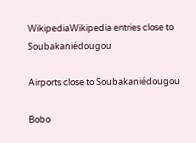WikipediaWikipedia entries close to Soubakaniédougou

Airports close to Soubakaniédougou

Bobo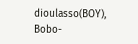dioulasso(BOY), Bobo-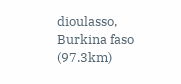dioulasso, Burkina faso (97.3km)